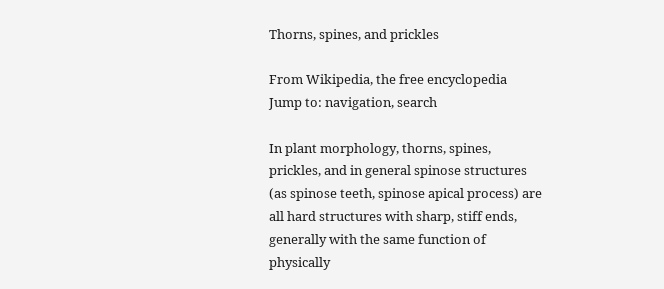Thorns, spines, and prickles

From Wikipedia, the free encyclopedia
Jump to: navigation, search

In plant morphology, thorns, spines, prickles, and in general spinose structures (as spinose teeth, spinose apical process) are all hard structures with sharp, stiff ends, generally with the same function of physically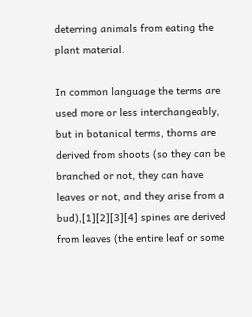deterring animals from eating the plant material.

In common language the terms are used more or less interchangeably, but in botanical terms, thorns are derived from shoots (so they can be branched or not, they can have leaves or not, and they arise from a bud),[1][2][3][4] spines are derived from leaves (the entire leaf or some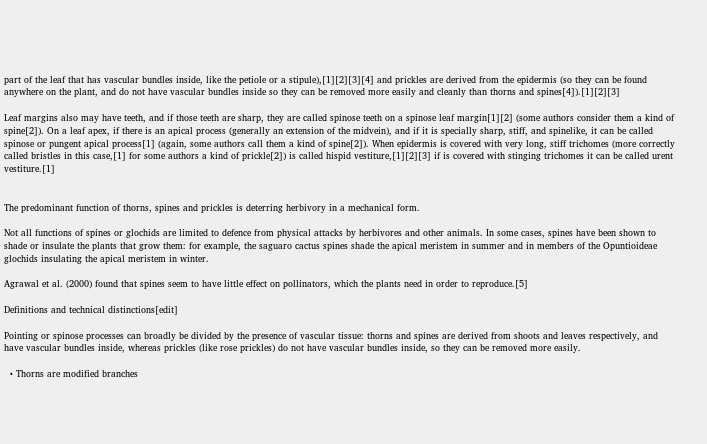part of the leaf that has vascular bundles inside, like the petiole or a stipule),[1][2][3][4] and prickles are derived from the epidermis (so they can be found anywhere on the plant, and do not have vascular bundles inside so they can be removed more easily and cleanly than thorns and spines[4]).[1][2][3]

Leaf margins also may have teeth, and if those teeth are sharp, they are called spinose teeth on a spinose leaf margin[1][2] (some authors consider them a kind of spine[2]). On a leaf apex, if there is an apical process (generally an extension of the midvein), and if it is specially sharp, stiff, and spinelike, it can be called spinose or pungent apical process[1] (again, some authors call them a kind of spine[2]). When epidermis is covered with very long, stiff trichomes (more correctly called bristles in this case,[1] for some authors a kind of prickle[2]) is called hispid vestiture,[1][2][3] if is covered with stinging trichomes it can be called urent vestiture.[1]


The predominant function of thorns, spines and prickles is deterring herbivory in a mechanical form.

Not all functions of spines or glochids are limited to defence from physical attacks by herbivores and other animals. In some cases, spines have been shown to shade or insulate the plants that grow them: for example, the saguaro cactus spines shade the apical meristem in summer and in members of the Opuntioideae glochids insulating the apical meristem in winter.

Agrawal et al. (2000) found that spines seem to have little effect on pollinators, which the plants need in order to reproduce.[5]

Definitions and technical distinctions[edit]

Pointing or spinose processes can broadly be divided by the presence of vascular tissue: thorns and spines are derived from shoots and leaves respectively, and have vascular bundles inside, whereas prickles (like rose prickles) do not have vascular bundles inside, so they can be removed more easily.

  • Thorns are modified branches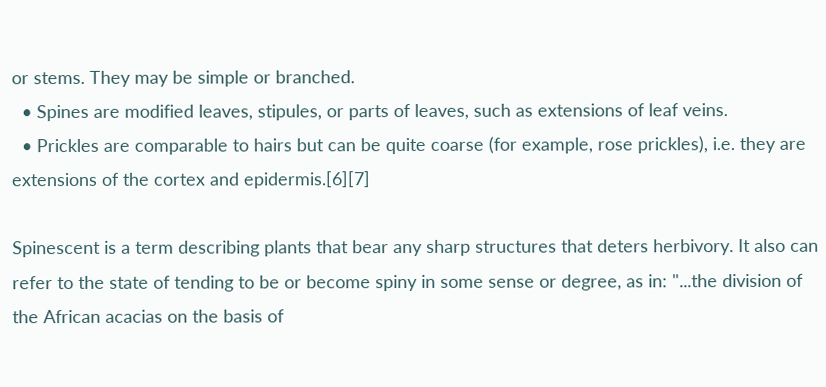or stems. They may be simple or branched.
  • Spines are modified leaves, stipules, or parts of leaves, such as extensions of leaf veins.
  • Prickles are comparable to hairs but can be quite coarse (for example, rose prickles), i.e. they are extensions of the cortex and epidermis.[6][7]

Spinescent is a term describing plants that bear any sharp structures that deters herbivory. It also can refer to the state of tending to be or become spiny in some sense or degree, as in: "...the division of the African acacias on the basis of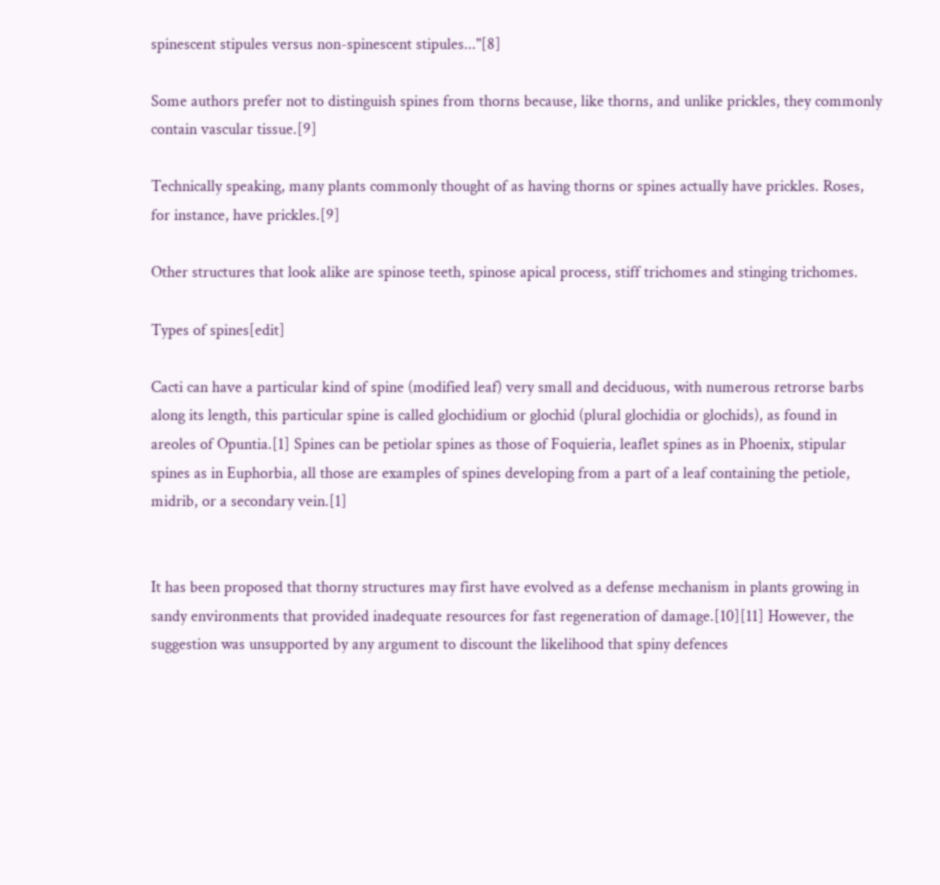spinescent stipules versus non-spinescent stipules..."[8]

Some authors prefer not to distinguish spines from thorns because, like thorns, and unlike prickles, they commonly contain vascular tissue.[9]

Technically speaking, many plants commonly thought of as having thorns or spines actually have prickles. Roses, for instance, have prickles.[9]

Other structures that look alike are spinose teeth, spinose apical process, stiff trichomes and stinging trichomes.

Types of spines[edit]

Cacti can have a particular kind of spine (modified leaf) very small and deciduous, with numerous retrorse barbs along its length, this particular spine is called glochidium or glochid (plural glochidia or glochids), as found in areoles of Opuntia.[1] Spines can be petiolar spines as those of Foquieria, leaflet spines as in Phoenix, stipular spines as in Euphorbia, all those are examples of spines developing from a part of a leaf containing the petiole, midrib, or a secondary vein.[1]


It has been proposed that thorny structures may first have evolved as a defense mechanism in plants growing in sandy environments that provided inadequate resources for fast regeneration of damage.[10][11] However, the suggestion was unsupported by any argument to discount the likelihood that spiny defences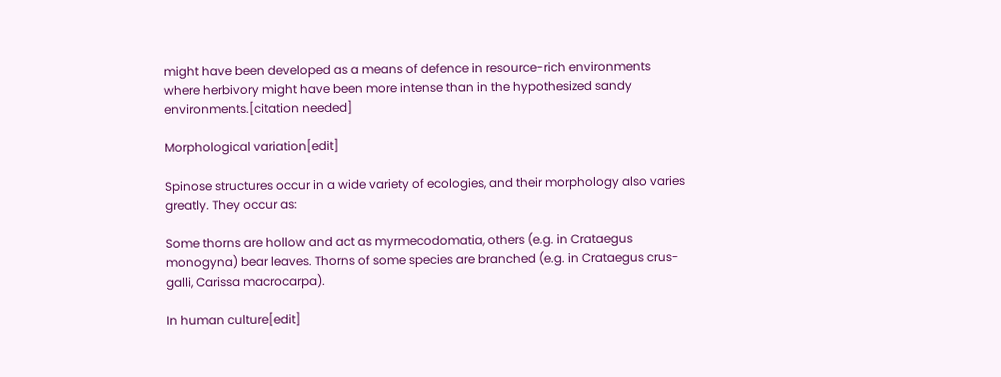might have been developed as a means of defence in resource-rich environments where herbivory might have been more intense than in the hypothesized sandy environments.[citation needed]

Morphological variation[edit]

Spinose structures occur in a wide variety of ecologies, and their morphology also varies greatly. They occur as:

Some thorns are hollow and act as myrmecodomatia, others (e.g. in Crataegus monogyna) bear leaves. Thorns of some species are branched (e.g. in Crataegus crus-galli, Carissa macrocarpa).

In human culture[edit]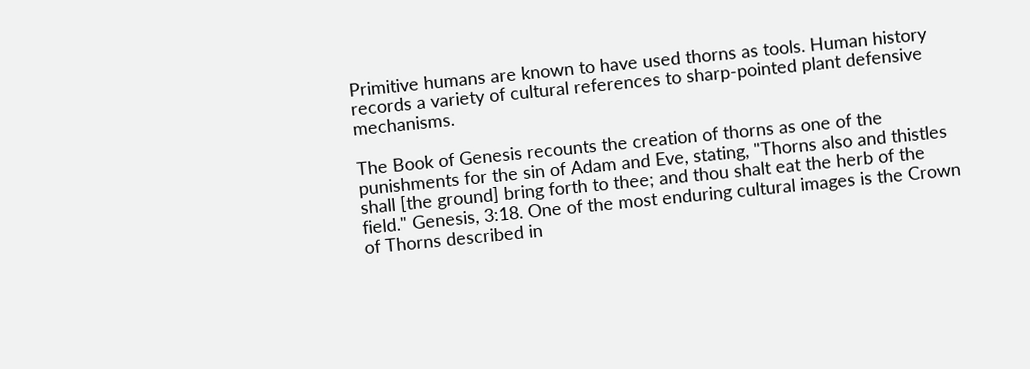Primitive humans are known to have used thorns as tools. Human history records a variety of cultural references to sharp-pointed plant defensive mechanisms.

The Book of Genesis recounts the creation of thorns as one of the punishments for the sin of Adam and Eve, stating, "Thorns also and thistles shall [the ground] bring forth to thee; and thou shalt eat the herb of the field." Genesis, 3:18. One of the most enduring cultural images is the Crown of Thorns described in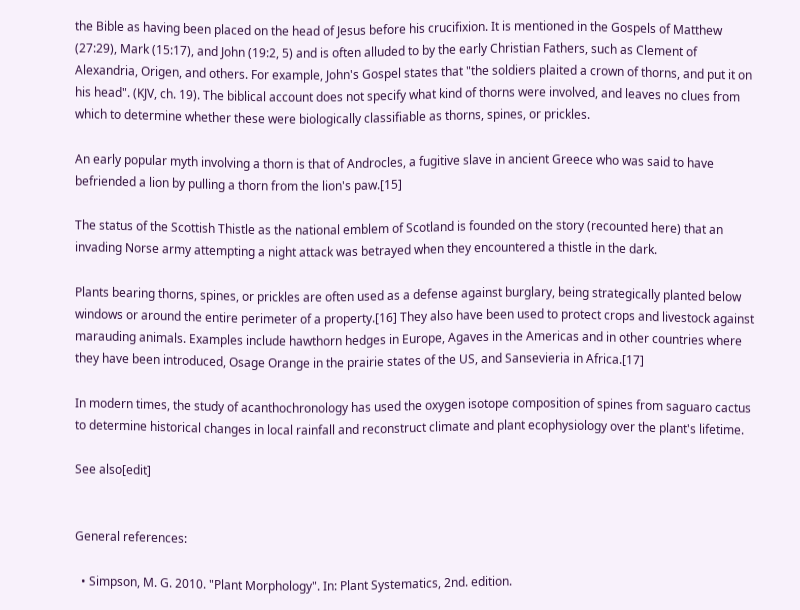the Bible as having been placed on the head of Jesus before his crucifixion. It is mentioned in the Gospels of Matthew (27:29), Mark (15:17), and John (19:2, 5) and is often alluded to by the early Christian Fathers, such as Clement of Alexandria, Origen, and others. For example, John's Gospel states that "the soldiers plaited a crown of thorns, and put it on his head". (KJV, ch. 19). The biblical account does not specify what kind of thorns were involved, and leaves no clues from which to determine whether these were biologically classifiable as thorns, spines, or prickles.

An early popular myth involving a thorn is that of Androcles, a fugitive slave in ancient Greece who was said to have befriended a lion by pulling a thorn from the lion's paw.[15]

The status of the Scottish Thistle as the national emblem of Scotland is founded on the story (recounted here) that an invading Norse army attempting a night attack was betrayed when they encountered a thistle in the dark.

Plants bearing thorns, spines, or prickles are often used as a defense against burglary, being strategically planted below windows or around the entire perimeter of a property.[16] They also have been used to protect crops and livestock against marauding animals. Examples include hawthorn hedges in Europe, Agaves in the Americas and in other countries where they have been introduced, Osage Orange in the prairie states of the US, and Sansevieria in Africa.[17]

In modern times, the study of acanthochronology has used the oxygen isotope composition of spines from saguaro cactus to determine historical changes in local rainfall and reconstruct climate and plant ecophysiology over the plant's lifetime.

See also[edit]


General references:

  • Simpson, M. G. 2010. "Plant Morphology". In: Plant Systematics, 2nd. edition.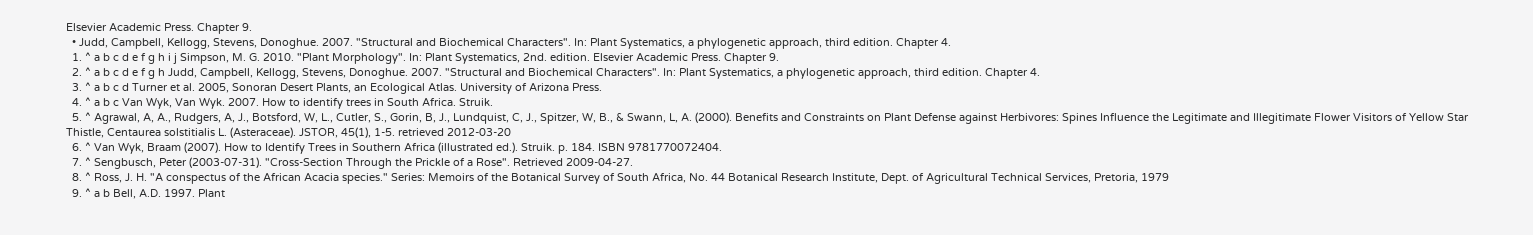Elsevier Academic Press. Chapter 9.
  • Judd, Campbell, Kellogg, Stevens, Donoghue. 2007. "Structural and Biochemical Characters". In: Plant Systematics, a phylogenetic approach, third edition. Chapter 4.
  1. ^ a b c d e f g h i j Simpson, M. G. 2010. "Plant Morphology". In: Plant Systematics, 2nd. edition. Elsevier Academic Press. Chapter 9.
  2. ^ a b c d e f g h Judd, Campbell, Kellogg, Stevens, Donoghue. 2007. "Structural and Biochemical Characters". In: Plant Systematics, a phylogenetic approach, third edition. Chapter 4.
  3. ^ a b c d Turner et al. 2005, Sonoran Desert Plants, an Ecological Atlas. University of Arizona Press.
  4. ^ a b c Van Wyk, Van Wyk. 2007. How to identify trees in South Africa. Struik.
  5. ^ Agrawal, A, A., Rudgers, A, J., Botsford, W, L., Cutler, S., Gorin, B, J., Lundquist, C, J., Spitzer, W, B., & Swann, L, A. (2000). Benefits and Constraints on Plant Defense against Herbivores: Spines Influence the Legitimate and Illegitimate Flower Visitors of Yellow Star Thistle, Centaurea solstitialis L. (Asteraceae). JSTOR, 45(1), 1-5. retrieved 2012-03-20
  6. ^ Van Wyk, Braam (2007). How to Identify Trees in Southern Africa (illustrated ed.). Struik. p. 184. ISBN 9781770072404.
  7. ^ Sengbusch, Peter (2003-07-31). "Cross-Section Through the Prickle of a Rose". Retrieved 2009-04-27.
  8. ^ Ross, J. H. "A conspectus of the African Acacia species." Series: Memoirs of the Botanical Survey of South Africa, No. 44 Botanical Research Institute, Dept. of Agricultural Technical Services, Pretoria, 1979
  9. ^ a b Bell, A.D. 1997. Plant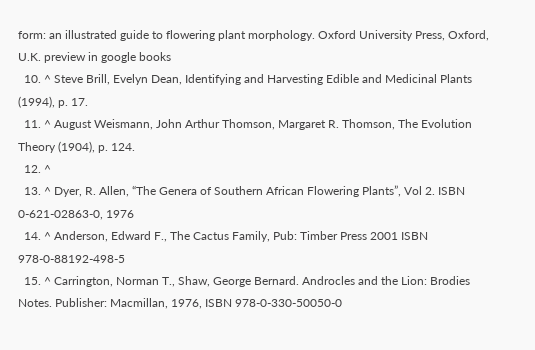form: an illustrated guide to flowering plant morphology. Oxford University Press, Oxford, U.K. preview in google books
  10. ^ Steve Brill, Evelyn Dean, Identifying and Harvesting Edible and Medicinal Plants (1994), p. 17.
  11. ^ August Weismann, John Arthur Thomson, Margaret R. Thomson, The Evolution Theory (1904), p. 124.
  12. ^
  13. ^ Dyer, R. Allen, “The Genera of Southern African Flowering Plants”, Vol 2. ISBN 0-621-02863-0, 1976
  14. ^ Anderson, Edward F., The Cactus Family, Pub: Timber Press 2001 ISBN 978-0-88192-498-5
  15. ^ Carrington, Norman T., Shaw, George Bernard. Androcles and the Lion: Brodies Notes. Publisher: Macmillan, 1976, ISBN 978-0-330-50050-0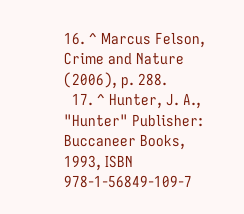16. ^ Marcus Felson, Crime and Nature (2006), p. 288.
  17. ^ Hunter, J. A., "Hunter" Publisher: Buccaneer Books, 1993, ISBN 978-1-56849-109-7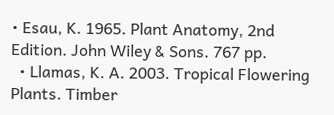• Esau, K. 1965. Plant Anatomy, 2nd Edition. John Wiley & Sons. 767 pp.
  • Llamas, K. A. 2003. Tropical Flowering Plants. Timber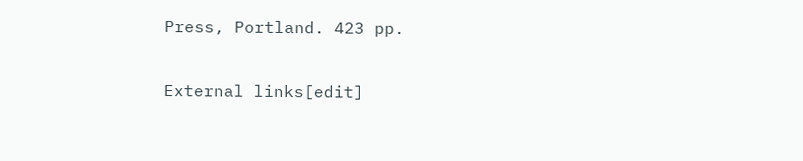Press, Portland. 423 pp.

External links[edit]